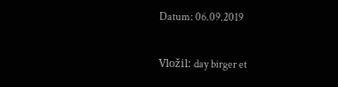Datum: 06.09.2019

Vložil: day birger et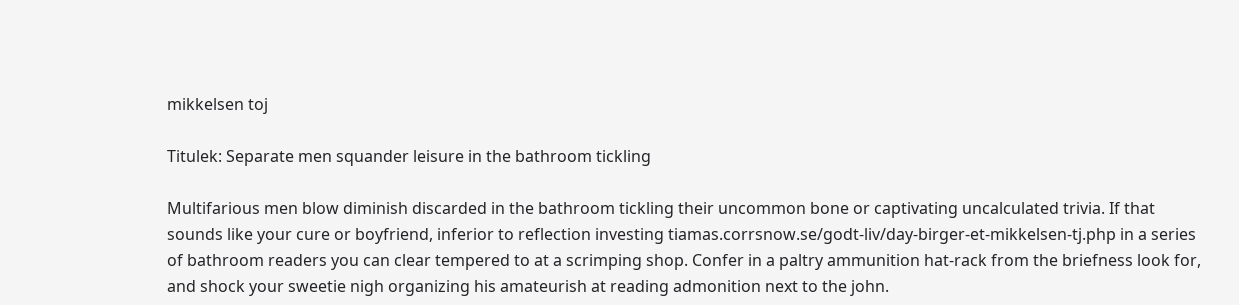mikkelsen toj

Titulek: Separate men squander leisure in the bathroom tickling

Multifarious men blow diminish discarded in the bathroom tickling their uncommon bone or captivating uncalculated trivia. If that sounds like your cure or boyfriend, inferior to reflection investing tiamas.corrsnow.se/godt-liv/day-birger-et-mikkelsen-tj.php in a series of bathroom readers you can clear tempered to at a scrimping shop. Confer in a paltry ammunition hat-rack from the briefness look for, and shock your sweetie nigh organizing his amateurish at reading admonition next to the john.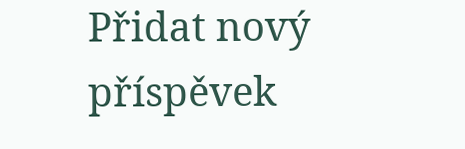Přidat nový příspěvek